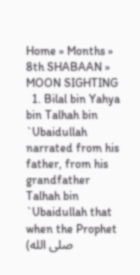Home » Months » 8th SHABAAN » MOON SIGHTING
  1. Bilal bin Yahya bin Talhah bin `Ubaidullah narrated from his father, from his grandfather Talhah bin `Ubaidullah that when the Prophet (صلى الله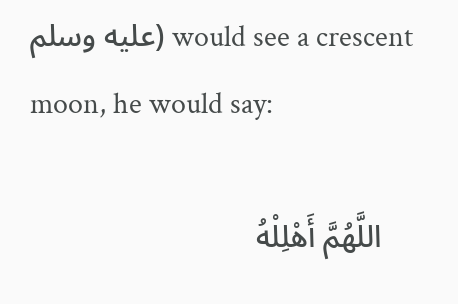عليه وسلم) would see a crescent moon, he would say:

    اللَّهُمَّ أَهْلِلْهُ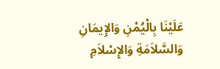عَلَيْنَا بِالْيُمْنِ وَالإِيمَانِ وَالسَّلاَمَةِ وَالإِسْلاَمِ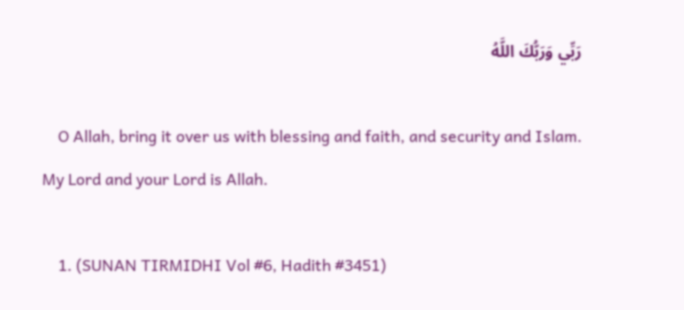رَبِّي وَرَبُّكَ اللَّهُ

    O Allah, bring it over us with blessing and faith, and security and Islam. My Lord and your Lord is Allah.

    1. (SUNAN TIRMIDHI Vol #6, Hadith #3451)